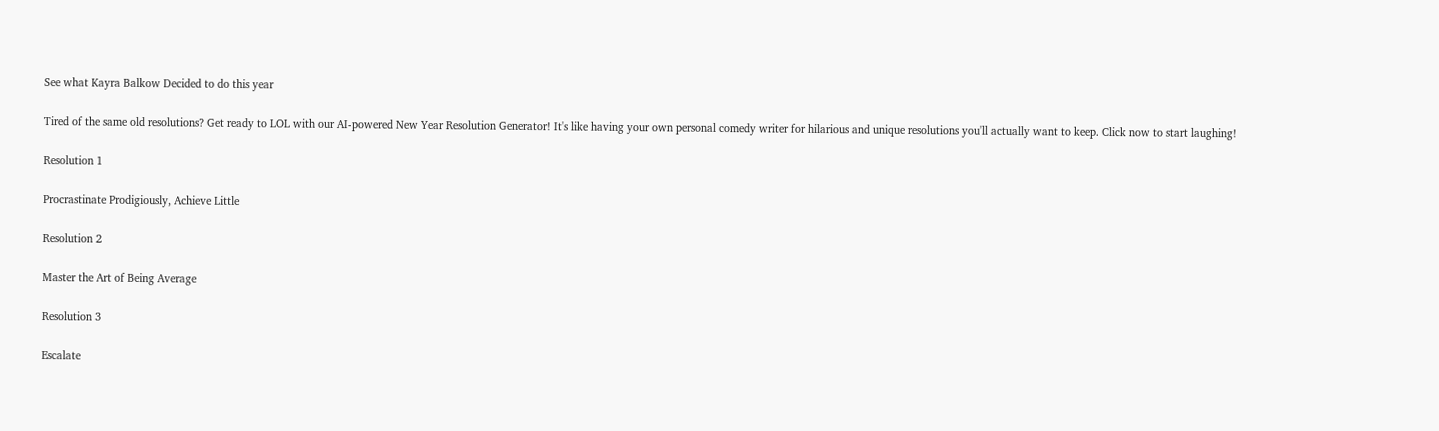See what Kayra Balkow Decided to do this year

Tired of the same old resolutions? Get ready to LOL with our AI-powered New Year Resolution Generator! It's like having your own personal comedy writer for hilarious and unique resolutions you'll actually want to keep. Click now to start laughing!

Resolution 1

Procrastinate Prodigiously, Achieve Little

Resolution 2

Master the Art of Being Average

Resolution 3

Escalate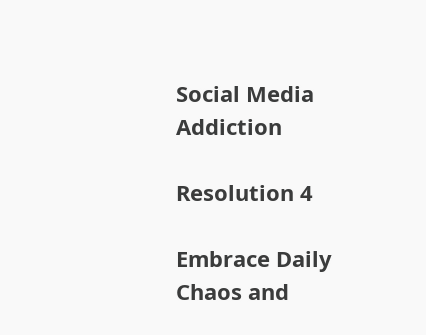Social Media Addiction

Resolution 4

Embrace Daily Chaos and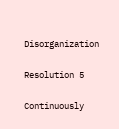Disorganization

Resolution 5

Continuously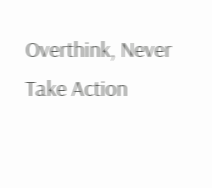Overthink, Never Take Action